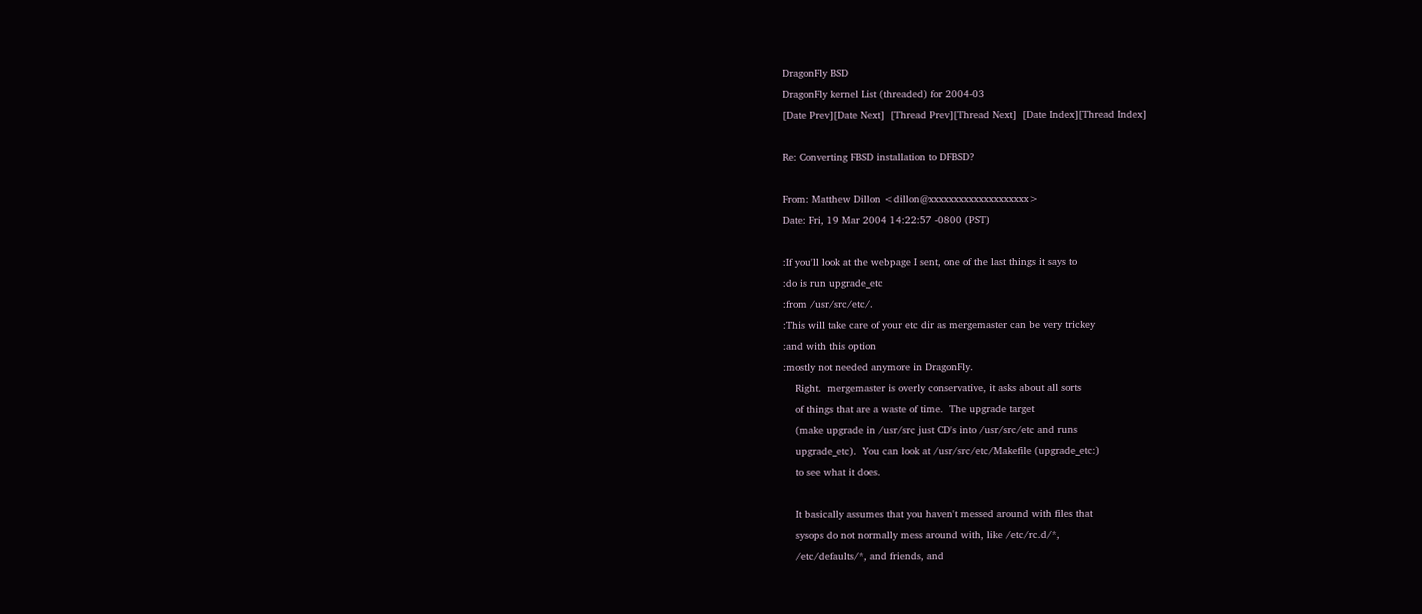DragonFly BSD
DragonFly kernel List (threaded) for 2004-03
[Date Prev][Date Next]  [Thread Prev][Thread Next]  [Date Index][Thread Index]

Re: Converting FBSD installation to DFBSD?

From: Matthew Dillon <dillon@xxxxxxxxxxxxxxxxxxxx>
Date: Fri, 19 Mar 2004 14:22:57 -0800 (PST)

:If you'll look at the webpage I sent, one of the last things it says to
:do is run upgrade_etc
:from /usr/src/etc/.
:This will take care of your etc dir as mergemaster can be very trickey
:and with this option
:mostly not needed anymore in DragonFly.
    Right.  mergemaster is overly conservative, it asks about all sorts
    of things that are a waste of time.  The upgrade target
    (make upgrade in /usr/src just CD's into /usr/src/etc and runs
    upgrade_etc).  You can look at /usr/src/etc/Makefile (upgrade_etc:)
    to see what it does.

    It basically assumes that you haven't messed around with files that
    sysops do not normally mess around with, like /etc/rc.d/*,
    /etc/defaults/*, and friends, and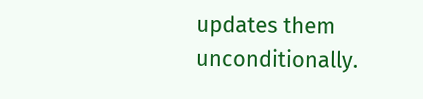updates them unconditionally.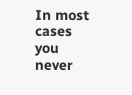In most cases you never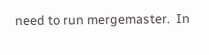need to run mergemaster.  In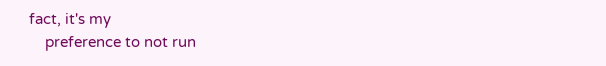fact, it's my
    preference to not run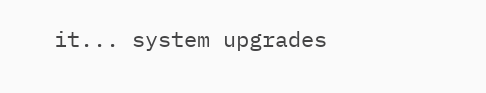it... system upgrades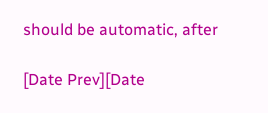should be automatic, after

[Date Prev][Date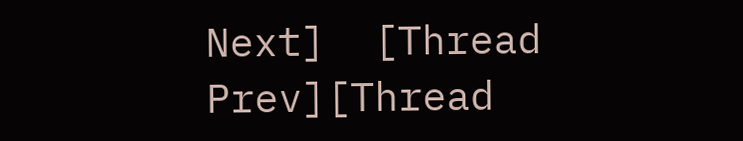Next]  [Thread Prev][Thread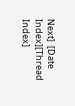Next]  [Date Index][Thread Index]